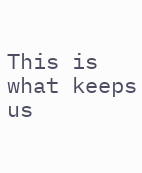This is what keeps us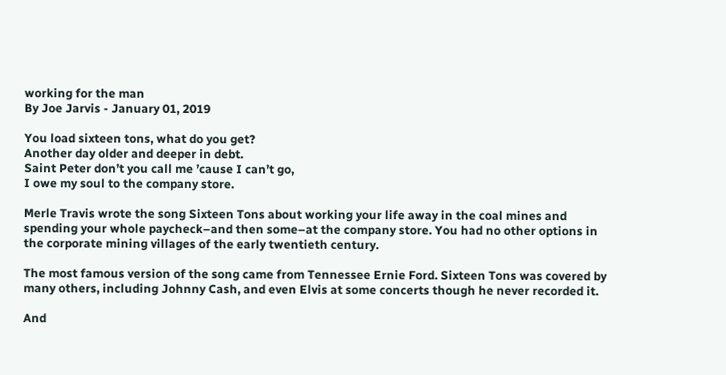working for the man
By Joe Jarvis - January 01, 2019

You load sixteen tons, what do you get?
Another day older and deeper in debt.
Saint Peter don’t you call me ’cause I can’t go,
I owe my soul to the company store.

Merle Travis wrote the song Sixteen Tons about working your life away in the coal mines and spending your whole paycheck–and then some–at the company store. You had no other options in the corporate mining villages of the early twentieth century.

The most famous version of the song came from Tennessee Ernie Ford. Sixteen Tons was covered by many others, including Johnny Cash, and even Elvis at some concerts though he never recorded it.

And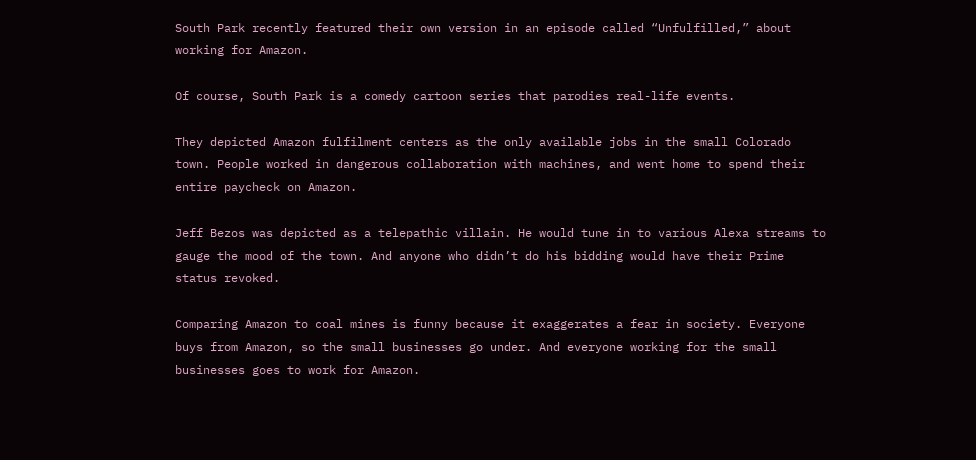South Park recently featured their own version in an episode called “Unfulfilled,” about working for Amazon.

Of course, South Park is a comedy cartoon series that parodies real-life events.

They depicted Amazon fulfilment centers as the only available jobs in the small Colorado town. People worked in dangerous collaboration with machines, and went home to spend their entire paycheck on Amazon.

Jeff Bezos was depicted as a telepathic villain. He would tune in to various Alexa streams to gauge the mood of the town. And anyone who didn’t do his bidding would have their Prime status revoked.

Comparing Amazon to coal mines is funny because it exaggerates a fear in society. Everyone buys from Amazon, so the small businesses go under. And everyone working for the small businesses goes to work for Amazon.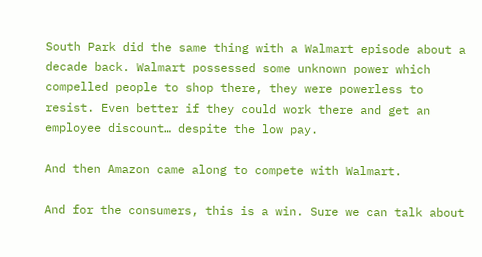South Park did the same thing with a Walmart episode about a decade back. Walmart possessed some unknown power which compelled people to shop there, they were powerless to resist. Even better if they could work there and get an employee discount… despite the low pay.

And then Amazon came along to compete with Walmart.

And for the consumers, this is a win. Sure we can talk about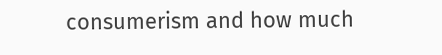consumerism and how much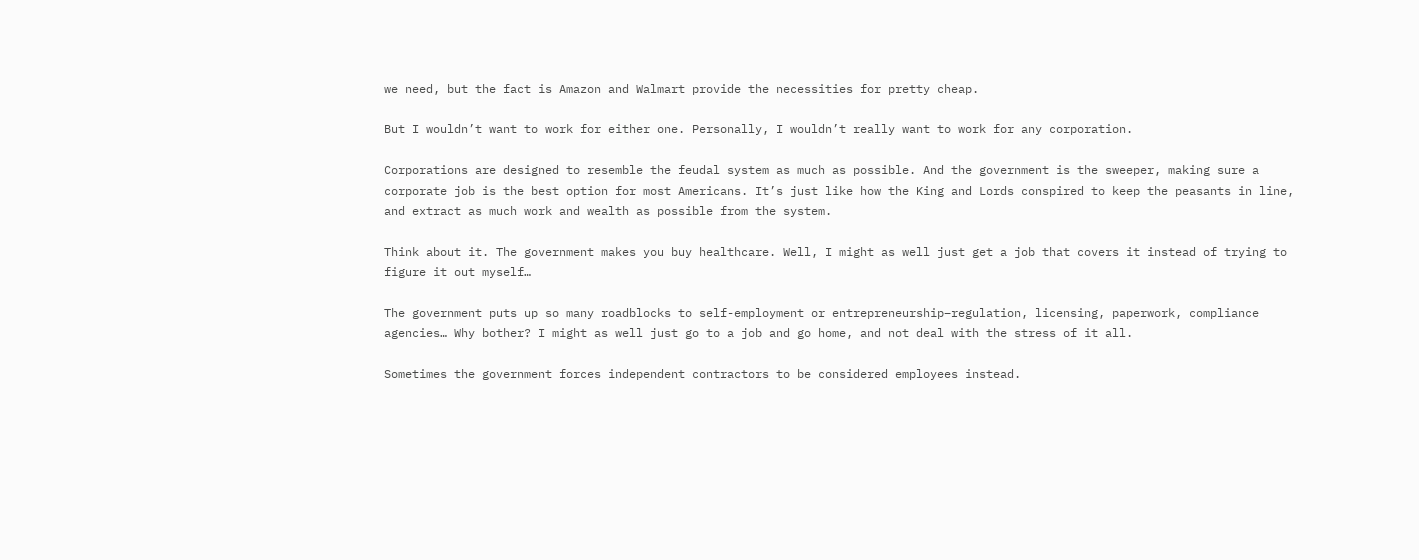we need, but the fact is Amazon and Walmart provide the necessities for pretty cheap.

But I wouldn’t want to work for either one. Personally, I wouldn’t really want to work for any corporation.

Corporations are designed to resemble the feudal system as much as possible. And the government is the sweeper, making sure a corporate job is the best option for most Americans. It’s just like how the King and Lords conspired to keep the peasants in line, and extract as much work and wealth as possible from the system.

Think about it. The government makes you buy healthcare. Well, I might as well just get a job that covers it instead of trying to figure it out myself…

The government puts up so many roadblocks to self-employment or entrepreneurship–regulation, licensing, paperwork, compliance agencies… Why bother? I might as well just go to a job and go home, and not deal with the stress of it all.

Sometimes the government forces independent contractors to be considered employees instead.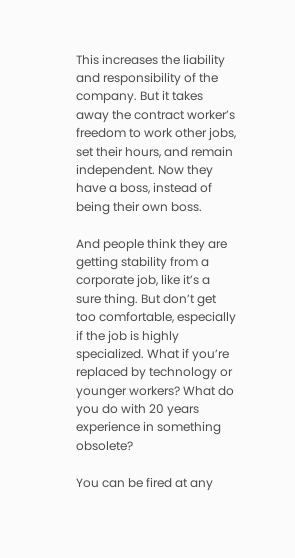This increases the liability and responsibility of the company. But it takes away the contract worker’s freedom to work other jobs, set their hours, and remain independent. Now they have a boss, instead of being their own boss.

And people think they are getting stability from a corporate job, like it’s a sure thing. But don’t get too comfortable, especially if the job is highly specialized. What if you’re replaced by technology or younger workers? What do you do with 20 years experience in something obsolete?

You can be fired at any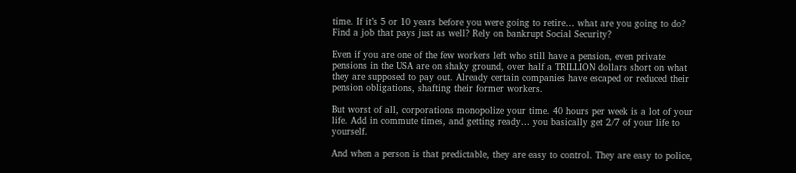time. If it’s 5 or 10 years before you were going to retire… what are you going to do? Find a job that pays just as well? Rely on bankrupt Social Security?

Even if you are one of the few workers left who still have a pension, even private pensions in the USA are on shaky ground, over half a TRILLION dollars short on what they are supposed to pay out. Already certain companies have escaped or reduced their pension obligations, shafting their former workers.

But worst of all, corporations monopolize your time. 40 hours per week is a lot of your life. Add in commute times, and getting ready… you basically get 2/7 of your life to yourself.

And when a person is that predictable, they are easy to control. They are easy to police,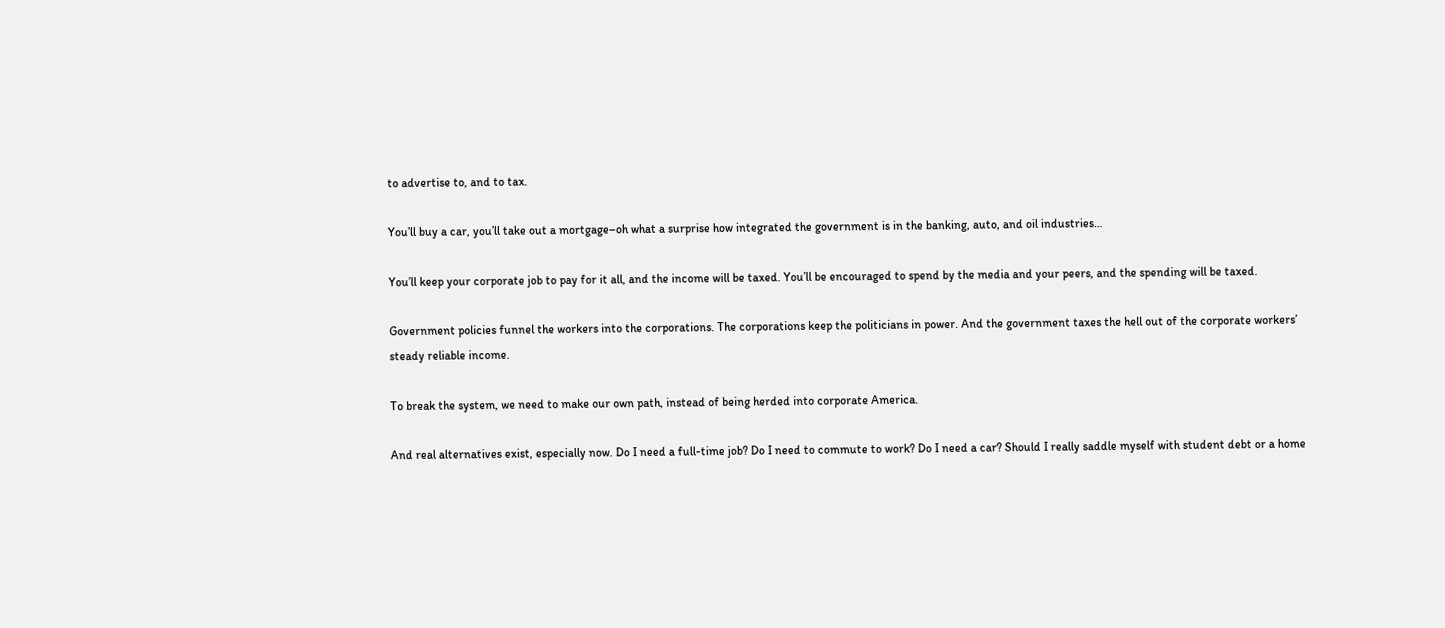to advertise to, and to tax.

You’ll buy a car, you’ll take out a mortgage–oh what a surprise how integrated the government is in the banking, auto, and oil industries…

You’ll keep your corporate job to pay for it all, and the income will be taxed. You’ll be encouraged to spend by the media and your peers, and the spending will be taxed.

Government policies funnel the workers into the corporations. The corporations keep the politicians in power. And the government taxes the hell out of the corporate workers’ steady reliable income.

To break the system, we need to make our own path, instead of being herded into corporate America.

And real alternatives exist, especially now. Do I need a full-time job? Do I need to commute to work? Do I need a car? Should I really saddle myself with student debt or a home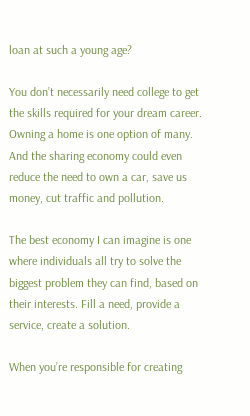loan at such a young age?

You don’t necessarily need college to get the skills required for your dream career. Owning a home is one option of many. And the sharing economy could even reduce the need to own a car, save us money, cut traffic and pollution.

The best economy I can imagine is one where individuals all try to solve the biggest problem they can find, based on their interests. Fill a need, provide a service, create a solution.

When you’re responsible for creating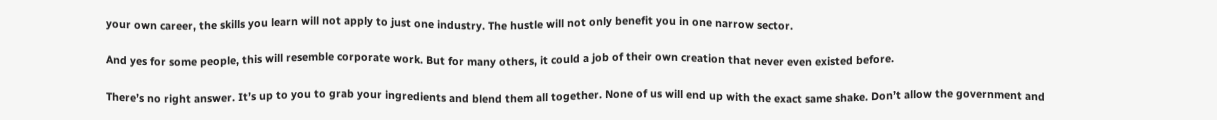your own career, the skills you learn will not apply to just one industry. The hustle will not only benefit you in one narrow sector.

And yes for some people, this will resemble corporate work. But for many others, it could a job of their own creation that never even existed before.

There’s no right answer. It’s up to you to grab your ingredients and blend them all together. None of us will end up with the exact same shake. Don’t allow the government and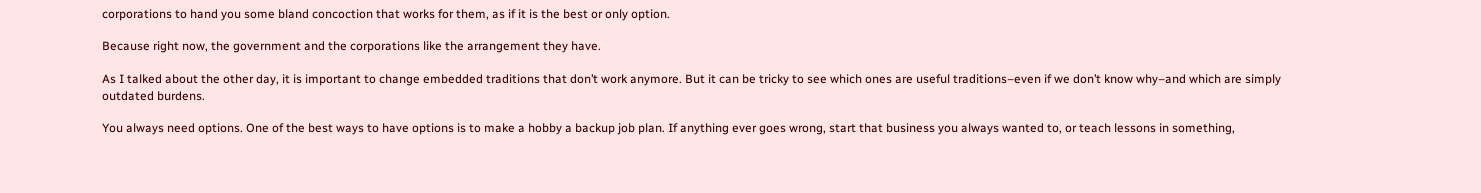corporations to hand you some bland concoction that works for them, as if it is the best or only option.

Because right now, the government and the corporations like the arrangement they have.

As I talked about the other day, it is important to change embedded traditions that don’t work anymore. But it can be tricky to see which ones are useful traditions–even if we don’t know why–and which are simply outdated burdens.

You always need options. One of the best ways to have options is to make a hobby a backup job plan. If anything ever goes wrong, start that business you always wanted to, or teach lessons in something,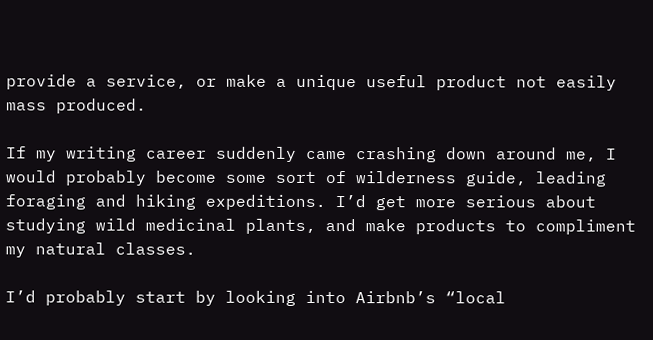provide a service, or make a unique useful product not easily mass produced.

If my writing career suddenly came crashing down around me, I would probably become some sort of wilderness guide, leading foraging and hiking expeditions. I’d get more serious about studying wild medicinal plants, and make products to compliment my natural classes.

I’d probably start by looking into Airbnb’s “local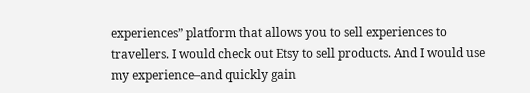experiences” platform that allows you to sell experiences to travellers. I would check out Etsy to sell products. And I would use my experience–and quickly gain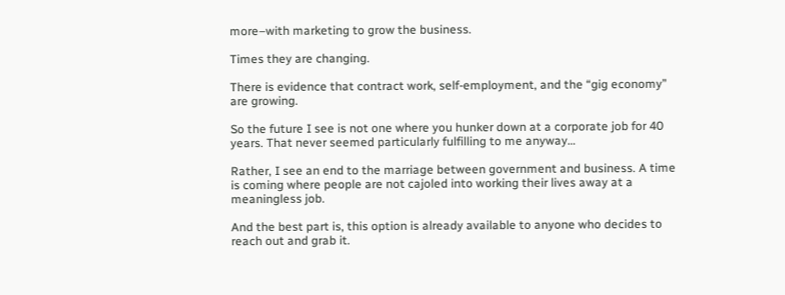more–with marketing to grow the business.

Times they are changing.

There is evidence that contract work, self-employment, and the “gig economy” are growing.

So the future I see is not one where you hunker down at a corporate job for 40 years. That never seemed particularly fulfilling to me anyway…

Rather, I see an end to the marriage between government and business. A time is coming where people are not cajoled into working their lives away at a meaningless job.

And the best part is, this option is already available to anyone who decides to reach out and grab it.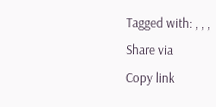Tagged with: , , ,
Share via
Copy link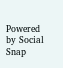Powered by Social Snap